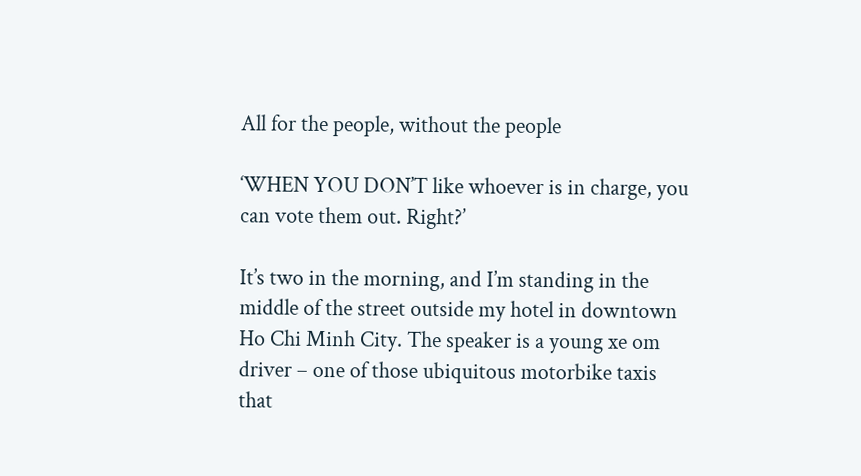All for the people, without the people

‘WHEN YOU DON’T like whoever is in charge, you can vote them out. Right?’

It’s two in the morning, and I’m standing in the middle of the street outside my hotel in downtown Ho Chi Minh City. The speaker is a young xe om driver – one of those ubiquitous motorbike taxis that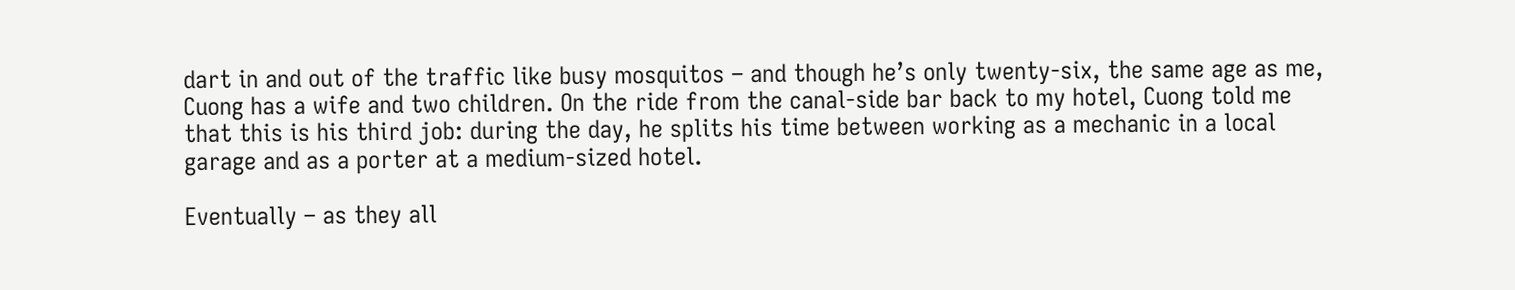dart in and out of the traffic like busy mosquitos – and though he’s only twenty-six, the same age as me, Cuong has a wife and two children. On the ride from the canal-side bar back to my hotel, Cuong told me that this is his third job: during the day, he splits his time between working as a mechanic in a local garage and as a porter at a medium-sized hotel.

Eventually – as they all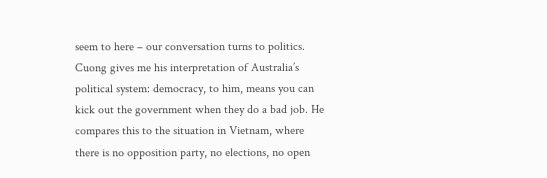seem to here – our conversation turns to politics. Cuong gives me his interpretation of Australia’s political system: democracy, to him, means you can kick out the government when they do a bad job. He compares this to the situation in Vietnam, where there is no opposition party, no elections, no open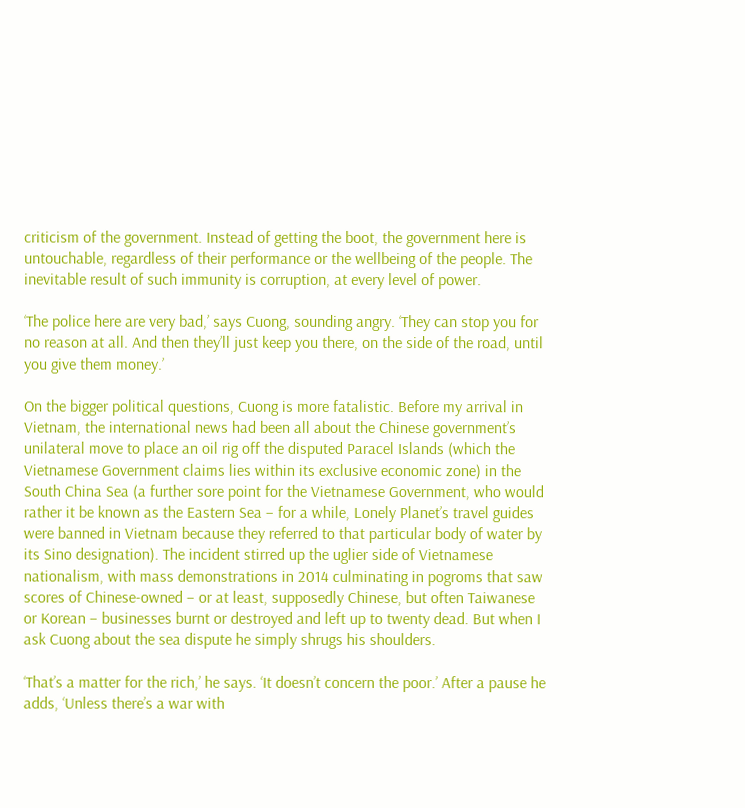criticism of the government. Instead of getting the boot, the government here is untouchable, regardless of their performance or the wellbeing of the people. The inevitable result of such immunity is corruption, at every level of power.

‘The police here are very bad,’ says Cuong, sounding angry. ‘They can stop you for no reason at all. And then they’ll just keep you there, on the side of the road, until you give them money.’

On the bigger political questions, Cuong is more fatalistic. Before my arrival in Vietnam, the international news had been all about the Chinese government’s unilateral move to place an oil rig off the disputed Paracel Islands (which the Vietnamese Government claims lies within its exclusive economic zone) in the South China Sea (a further sore point for the Vietnamese Government, who would rather it be known as the Eastern Sea – for a while, Lonely Planet’s travel guides were banned in Vietnam because they referred to that particular body of water by its Sino designation). The incident stirred up the uglier side of Vietnamese nationalism, with mass demonstrations in 2014 culminating in pogroms that saw scores of Chinese-owned – or at least, supposedly Chinese, but often Taiwanese or Korean – businesses burnt or destroyed and left up to twenty dead. But when I ask Cuong about the sea dispute he simply shrugs his shoulders.

‘That’s a matter for the rich,’ he says. ‘It doesn’t concern the poor.’ After a pause he adds, ‘Unless there’s a war with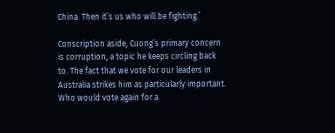China. Then it’s us who will be fighting.’

Conscription aside, Cuong’s primary concern is corruption, a topic he keeps circling back to. The fact that we vote for our leaders in Australia strikes him as particularly important. Who would vote again for a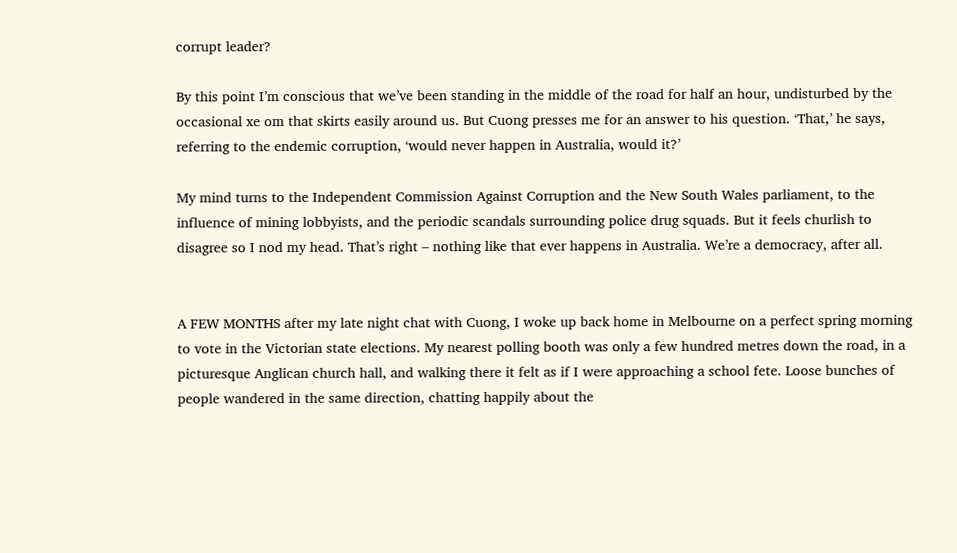corrupt leader?

By this point I’m conscious that we’ve been standing in the middle of the road for half an hour, undisturbed by the occasional xe om that skirts easily around us. But Cuong presses me for an answer to his question. ‘That,’ he says, referring to the endemic corruption, ‘would never happen in Australia, would it?’

My mind turns to the Independent Commission Against Corruption and the New South Wales parliament, to the influence of mining lobbyists, and the periodic scandals surrounding police drug squads. But it feels churlish to disagree so I nod my head. That’s right – nothing like that ever happens in Australia. We’re a democracy, after all.


A FEW MONTHS after my late night chat with Cuong, I woke up back home in Melbourne on a perfect spring morning to vote in the Victorian state elections. My nearest polling booth was only a few hundred metres down the road, in a picturesque Anglican church hall, and walking there it felt as if I were approaching a school fete. Loose bunches of people wandered in the same direction, chatting happily about the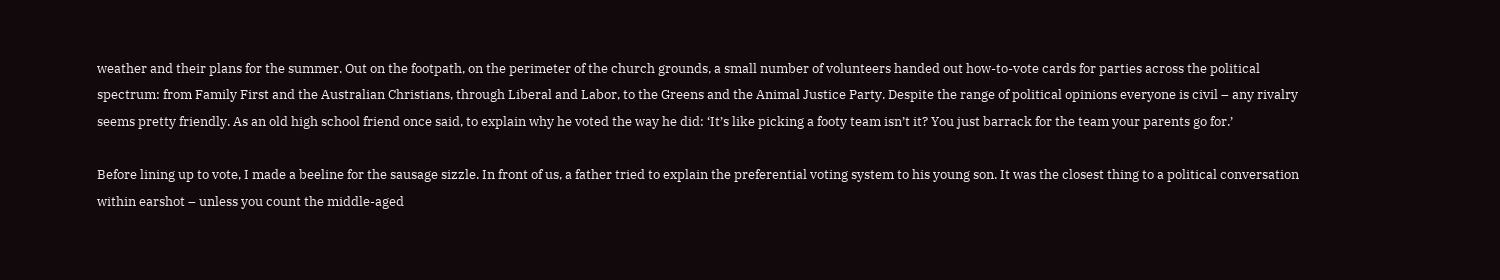weather and their plans for the summer. Out on the footpath, on the perimeter of the church grounds, a small number of volunteers handed out how-to-vote cards for parties across the political spectrum: from Family First and the Australian Christians, through Liberal and Labor, to the Greens and the Animal Justice Party. Despite the range of political opinions everyone is civil – any rivalry seems pretty friendly. As an old high school friend once said, to explain why he voted the way he did: ‘It’s like picking a footy team isn’t it? You just barrack for the team your parents go for.’

Before lining up to vote, I made a beeline for the sausage sizzle. In front of us, a father tried to explain the preferential voting system to his young son. It was the closest thing to a political conversation within earshot – unless you count the middle-aged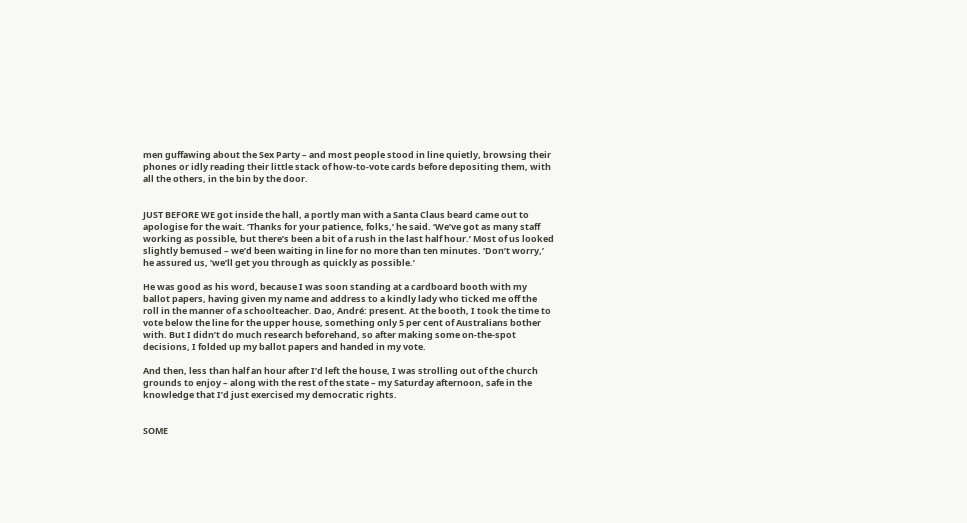men guffawing about the Sex Party – and most people stood in line quietly, browsing their phones or idly reading their little stack of how-to-vote cards before depositing them, with all the others, in the bin by the door.


JUST BEFORE WE got inside the hall, a portly man with a Santa Claus beard came out to apologise for the wait. ‘Thanks for your patience, folks,’ he said. ‘We’ve got as many staff working as possible, but there’s been a bit of a rush in the last half hour.’ Most of us looked slightly bemused – we’d been waiting in line for no more than ten minutes. ‘Don’t worry,’ he assured us, ‘we’ll get you through as quickly as possible.’

He was good as his word, because I was soon standing at a cardboard booth with my ballot papers, having given my name and address to a kindly lady who ticked me off the roll in the manner of a schoolteacher. Dao, André: present. At the booth, I took the time to vote below the line for the upper house, something only 5 per cent of Australians bother with. But I didn’t do much research beforehand, so after making some on-the-spot decisions, I folded up my ballot papers and handed in my vote.

And then, less than half an hour after I’d left the house, I was strolling out of the church grounds to enjoy – along with the rest of the state – my Saturday afternoon, safe in the knowledge that I’d just exercised my democratic rights.


SOME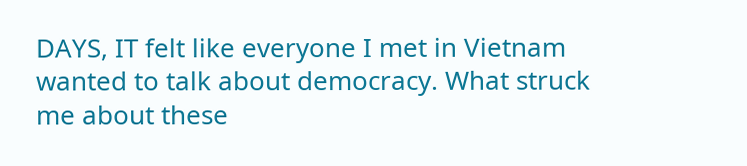DAYS, IT felt like everyone I met in Vietnam wanted to talk about democracy. What struck me about these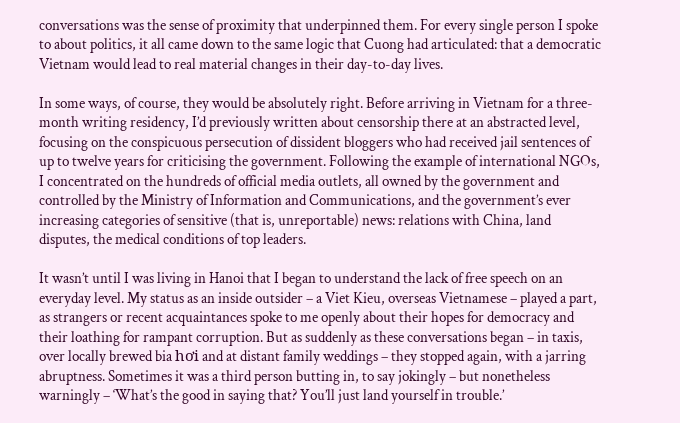conversations was the sense of proximity that underpinned them. For every single person I spoke to about politics, it all came down to the same logic that Cuong had articulated: that a democratic Vietnam would lead to real material changes in their day-to-day lives.

In some ways, of course, they would be absolutely right. Before arriving in Vietnam for a three-month writing residency, I’d previously written about censorship there at an abstracted level, focusing on the conspicuous persecution of dissident bloggers who had received jail sentences of up to twelve years for criticising the government. Following the example of international NGOs, I concentrated on the hundreds of official media outlets, all owned by the government and controlled by the Ministry of Information and Communications, and the government’s ever increasing categories of sensitive (that is, unreportable) news: relations with China, land disputes, the medical conditions of top leaders.

It wasn’t until I was living in Hanoi that I began to understand the lack of free speech on an everyday level. My status as an inside outsider – a Viet Kieu, overseas Vietnamese – played a part, as strangers or recent acquaintances spoke to me openly about their hopes for democracy and their loathing for rampant corruption. But as suddenly as these conversations began – in taxis, over locally brewed bia hơi and at distant family weddings – they stopped again, with a jarring abruptness. Sometimes it was a third person butting in, to say jokingly – but nonetheless warningly – ‘What’s the good in saying that? You’ll just land yourself in trouble.’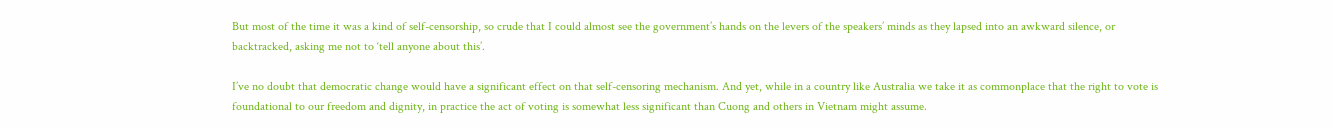But most of the time it was a kind of self-censorship, so crude that I could almost see the government’s hands on the levers of the speakers’ minds as they lapsed into an awkward silence, or backtracked, asking me not to ‘tell anyone about this’.

I’ve no doubt that democratic change would have a significant effect on that self-censoring mechanism. And yet, while in a country like Australia we take it as commonplace that the right to vote is foundational to our freedom and dignity, in practice the act of voting is somewhat less significant than Cuong and others in Vietnam might assume.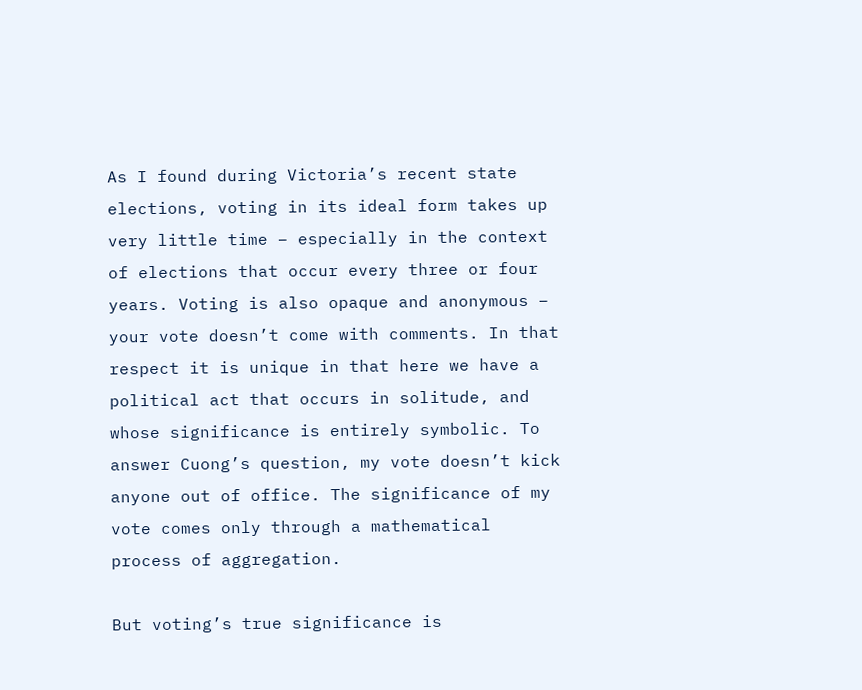As I found during Victoria’s recent state elections, voting in its ideal form takes up very little time – especially in the context of elections that occur every three or four years. Voting is also opaque and anonymous – your vote doesn’t come with comments. In that respect it is unique in that here we have a political act that occurs in solitude, and whose significance is entirely symbolic. To answer Cuong’s question, my vote doesn’t kick anyone out of office. The significance of my vote comes only through a mathematical process of aggregation.

But voting’s true significance is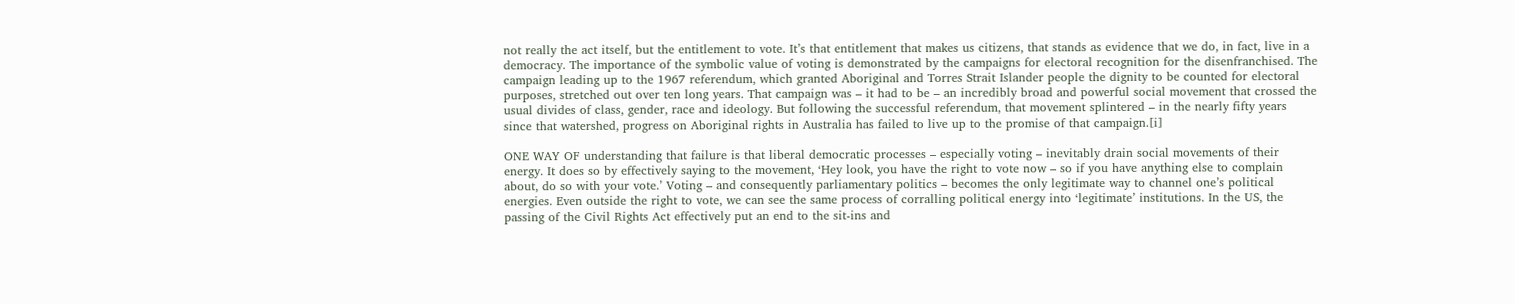not really the act itself, but the entitlement to vote. It’s that entitlement that makes us citizens, that stands as evidence that we do, in fact, live in a democracy. The importance of the symbolic value of voting is demonstrated by the campaigns for electoral recognition for the disenfranchised. The campaign leading up to the 1967 referendum, which granted Aboriginal and Torres Strait Islander people the dignity to be counted for electoral purposes, stretched out over ten long years. That campaign was – it had to be – an incredibly broad and powerful social movement that crossed the usual divides of class, gender, race and ideology. But following the successful referendum, that movement splintered – in the nearly fifty years since that watershed, progress on Aboriginal rights in Australia has failed to live up to the promise of that campaign.[i]

ONE WAY OF understanding that failure is that liberal democratic processes – especially voting – inevitably drain social movements of their energy. It does so by effectively saying to the movement, ‘Hey look, you have the right to vote now – so if you have anything else to complain about, do so with your vote.’ Voting – and consequently parliamentary politics – becomes the only legitimate way to channel one’s political energies. Even outside the right to vote, we can see the same process of corralling political energy into ‘legitimate’ institutions. In the US, the passing of the Civil Rights Act effectively put an end to the sit-ins and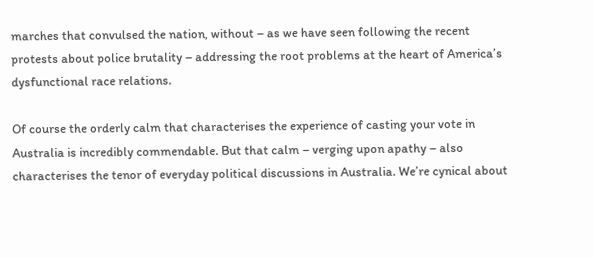marches that convulsed the nation, without – as we have seen following the recent protests about police brutality – addressing the root problems at the heart of America’s dysfunctional race relations.

Of course the orderly calm that characterises the experience of casting your vote in Australia is incredibly commendable. But that calm – verging upon apathy – also characterises the tenor of everyday political discussions in Australia. We’re cynical about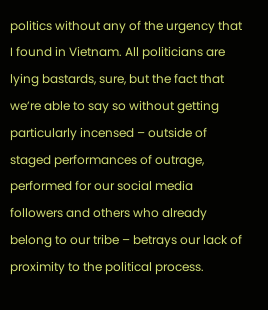politics without any of the urgency that I found in Vietnam. All politicians are lying bastards, sure, but the fact that we’re able to say so without getting particularly incensed – outside of staged performances of outrage, performed for our social media followers and others who already belong to our tribe – betrays our lack of proximity to the political process.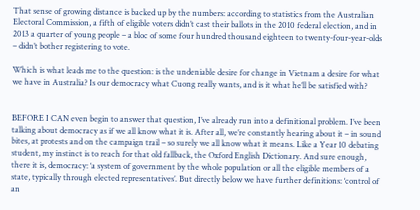That sense of growing distance is backed up by the numbers: according to statistics from the Australian Electoral Commission, a fifth of eligible voters didn’t cast their ballots in the 2010 federal election, and in 2013 a quarter of young people – a bloc of some four hundred thousand eighteen to twenty-four-year-olds – didn’t bother registering to vote.

Which is what leads me to the question: is the undeniable desire for change in Vietnam a desire for what we have in Australia? Is our democracy what Cuong really wants, and is it what he’ll be satisfied with?


BEFORE I CAN even begin to answer that question, I’ve already run into a definitional problem. I’ve been talking about democracy as if we all know what it is. After all, we’re constantly hearing about it – in sound bites, at protests and on the campaign trail – so surely we all know what it means. Like a Year 10 debating student, my instinct is to reach for that old fallback, the Oxford English Dictionary. And sure enough, there it is, democracy: ‘a system of government by the whole population or all the eligible members of a state, typically through elected representatives’. But directly below we have further definitions: ‘control of an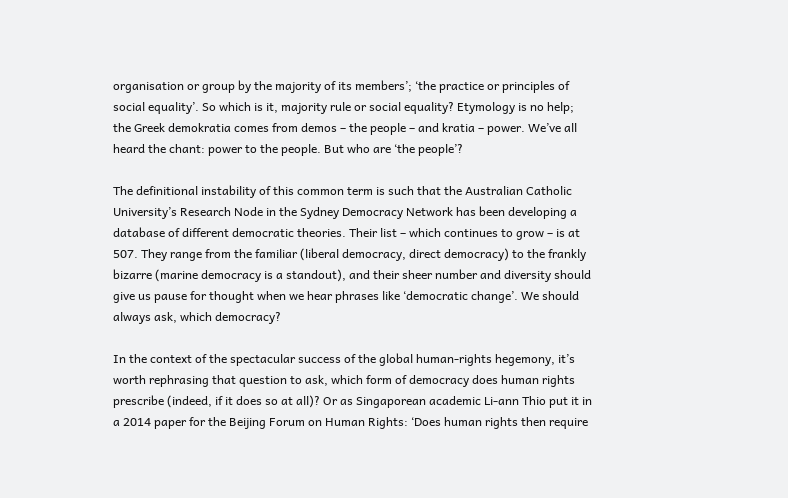organisation or group by the majority of its members’; ‘the practice or principles of social equality’. So which is it, majority rule or social equality? Etymology is no help; the Greek demokratia comes from demos – the people – and kratia – power. We’ve all heard the chant: power to the people. But who are ‘the people’?

The definitional instability of this common term is such that the Australian Catholic University’s Research Node in the Sydney Democracy Network has been developing a database of different democratic theories. Their list – which continues to grow – is at 507. They range from the familiar (liberal democracy, direct democracy) to the frankly bizarre (marine democracy is a standout), and their sheer number and diversity should give us pause for thought when we hear phrases like ‘democratic change’. We should always ask, which democracy?

In the context of the spectacular success of the global human-rights hegemony, it’s worth rephrasing that question to ask, which form of democracy does human rights prescribe (indeed, if it does so at all)? Or as Singaporean academic Li-ann Thio put it in a 2014 paper for the Beijing Forum on Human Rights: ‘Does human rights then require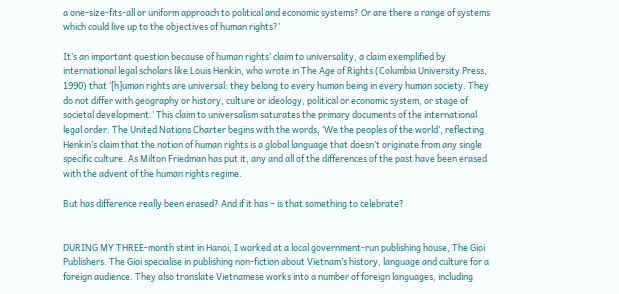a one-size-fits-all or uniform approach to political and economic systems? Or are there a range of systems which could live up to the objectives of human rights?’

It’s an important question because of human rights’ claim to universality, a claim exemplified by international legal scholars like Louis Henkin, who wrote in The Age of Rights (Columbia University Press, 1990) that ‘[h]uman rights are universal: they belong to every human being in every human society. They do not differ with geography or history, culture or ideology, political or economic system, or stage of societal development.’ This claim to universalism saturates the primary documents of the international legal order. The United Nations Charter begins with the words, ‘We the peoples of the world’, reflecting Henkin’s claim that the notion of human rights is a global language that doesn’t originate from any single specific culture. As Milton Friedman has put it, any and all of the differences of the past have been erased with the advent of the human rights regime.

But has difference really been erased? And if it has – is that something to celebrate?


DURING MY THREE-month stint in Hanoi, I worked at a local government-run publishing house, The Gioi Publishers. The Gioi specialise in publishing non-fiction about Vietnam’s history, language and culture for a foreign audience. They also translate Vietnamese works into a number of foreign languages, including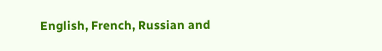English, French, Russian and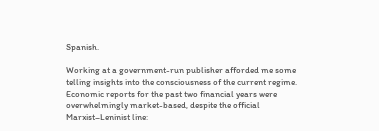Spanish.

Working at a government-run publisher afforded me some telling insights into the consciousness of the current regime. Economic reports for the past two financial years were overwhelmingly market-based, despite the official Marxist–Leninist line: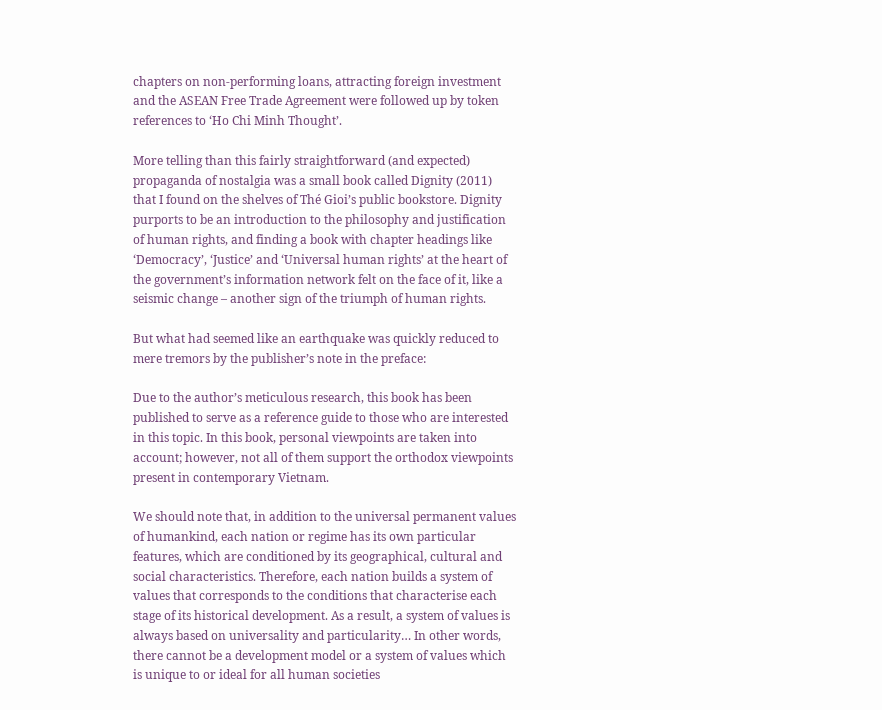chapters on non-performing loans, attracting foreign investment and the ASEAN Free Trade Agreement were followed up by token references to ‘Ho Chi Minh Thought’.

More telling than this fairly straightforward (and expected) propaganda of nostalgia was a small book called Dignity (2011) that I found on the shelves of Thé Gioi’s public bookstore. Dignity purports to be an introduction to the philosophy and justification of human rights, and finding a book with chapter headings like ‘Democracy’, ‘Justice’ and ‘Universal human rights’ at the heart of the government’s information network felt on the face of it, like a seismic change – another sign of the triumph of human rights.

But what had seemed like an earthquake was quickly reduced to mere tremors by the publisher’s note in the preface:

Due to the author’s meticulous research, this book has been published to serve as a reference guide to those who are interested in this topic. In this book, personal viewpoints are taken into account; however, not all of them support the orthodox viewpoints present in contemporary Vietnam.

We should note that, in addition to the universal permanent values of humankind, each nation or regime has its own particular features, which are conditioned by its geographical, cultural and social characteristics. Therefore, each nation builds a system of values that corresponds to the conditions that characterise each stage of its historical development. As a result, a system of values is always based on universality and particularity… In other words, there cannot be a development model or a system of values which is unique to or ideal for all human societies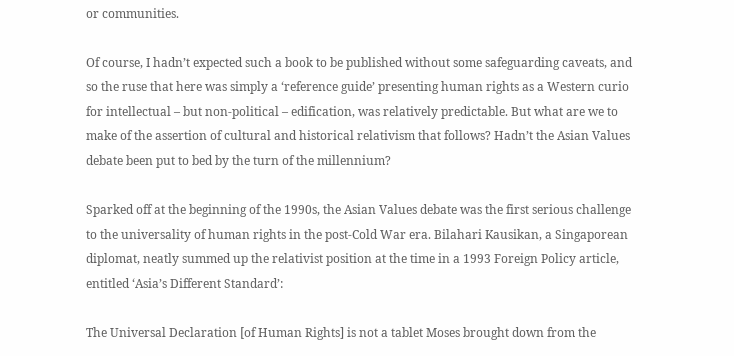or communities.

Of course, I hadn’t expected such a book to be published without some safeguarding caveats, and so the ruse that here was simply a ‘reference guide’ presenting human rights as a Western curio for intellectual – but non-political – edification, was relatively predictable. But what are we to make of the assertion of cultural and historical relativism that follows? Hadn’t the Asian Values debate been put to bed by the turn of the millennium?

Sparked off at the beginning of the 1990s, the Asian Values debate was the first serious challenge to the universality of human rights in the post-Cold War era. Bilahari Kausikan, a Singaporean diplomat, neatly summed up the relativist position at the time in a 1993 Foreign Policy article, entitled ‘Asia’s Different Standard’:

The Universal Declaration [of Human Rights] is not a tablet Moses brought down from the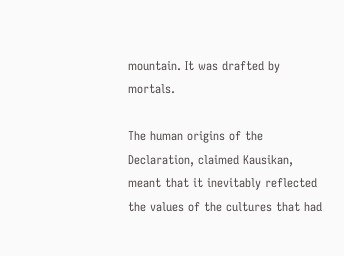mountain. It was drafted by mortals.

The human origins of the Declaration, claimed Kausikan, meant that it inevitably reflected the values of the cultures that had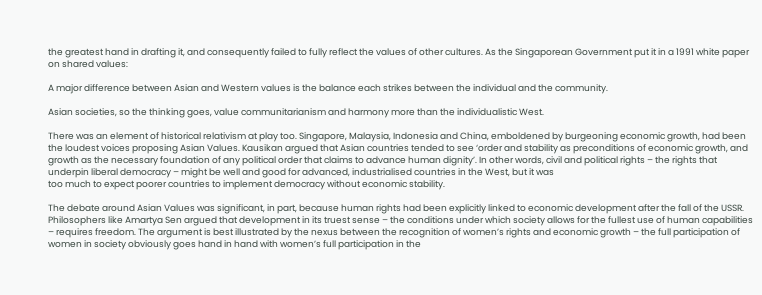the greatest hand in drafting it, and consequently failed to fully reflect the values of other cultures. As the Singaporean Government put it in a 1991 white paper on shared values:

A major difference between Asian and Western values is the balance each strikes between the individual and the community.

Asian societies, so the thinking goes, value communitarianism and harmony more than the individualistic West.

There was an element of historical relativism at play too. Singapore, Malaysia, Indonesia and China, emboldened by burgeoning economic growth, had been the loudest voices proposing Asian Values. Kausikan argued that Asian countries tended to see ‘order and stability as preconditions of economic growth, and growth as the necessary foundation of any political order that claims to advance human dignity’. In other words, civil and political rights – the rights that underpin liberal democracy – might be well and good for advanced, industrialised countries in the West, but it was
too much to expect poorer countries to implement democracy without economic stability.

The debate around Asian Values was significant, in part, because human rights had been explicitly linked to economic development after the fall of the USSR. Philosophers like Amartya Sen argued that development in its truest sense – the conditions under which society allows for the fullest use of human capabilities – requires freedom. The argument is best illustrated by the nexus between the recognition of women’s rights and economic growth – the full participation of women in society obviously goes hand in hand with women’s full participation in the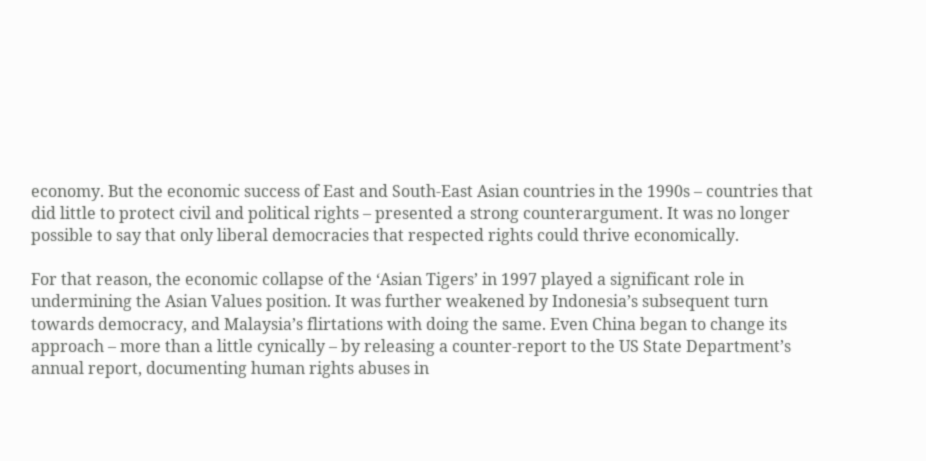economy. But the economic success of East and South-East Asian countries in the 1990s – countries that did little to protect civil and political rights – presented a strong counterargument. It was no longer possible to say that only liberal democracies that respected rights could thrive economically.

For that reason, the economic collapse of the ‘Asian Tigers’ in 1997 played a significant role in undermining the Asian Values position. It was further weakened by Indonesia’s subsequent turn towards democracy, and Malaysia’s flirtations with doing the same. Even China began to change its approach – more than a little cynically – by releasing a counter-report to the US State Department’s annual report, documenting human rights abuses in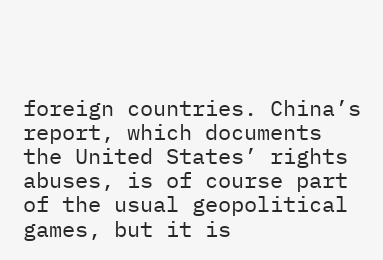foreign countries. China’s report, which documents the United States’ rights abuses, is of course part of the usual geopolitical games, but it is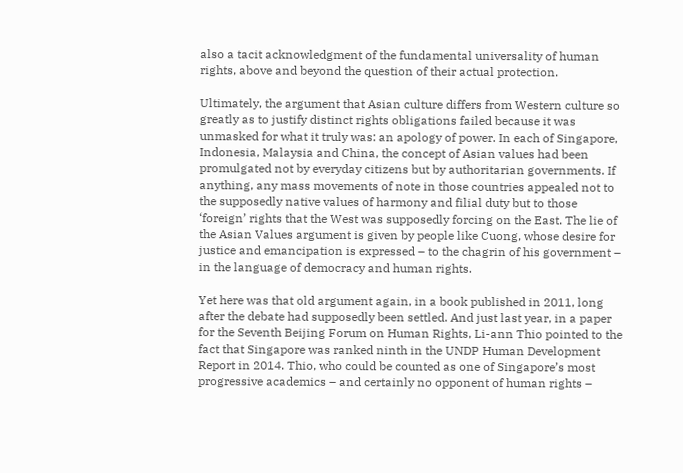also a tacit acknowledgment of the fundamental universality of human rights, above and beyond the question of their actual protection.

Ultimately, the argument that Asian culture differs from Western culture so greatly as to justify distinct rights obligations failed because it was unmasked for what it truly was: an apology of power. In each of Singapore, Indonesia, Malaysia and China, the concept of Asian values had been promulgated not by everyday citizens but by authoritarian governments. If anything, any mass movements of note in those countries appealed not to the supposedly native values of harmony and filial duty but to those ‘foreign’ rights that the West was supposedly forcing on the East. The lie of the Asian Values argument is given by people like Cuong, whose desire for justice and emancipation is expressed – to the chagrin of his government – in the language of democracy and human rights.

Yet here was that old argument again, in a book published in 2011, long after the debate had supposedly been settled. And just last year, in a paper for the Seventh Beijing Forum on Human Rights, Li-ann Thio pointed to the fact that Singapore was ranked ninth in the UNDP Human Development Report in 2014. Thio, who could be counted as one of Singapore’s most progressive academics – and certainly no opponent of human rights –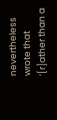nevertheless wrote that ‘[r]ather than a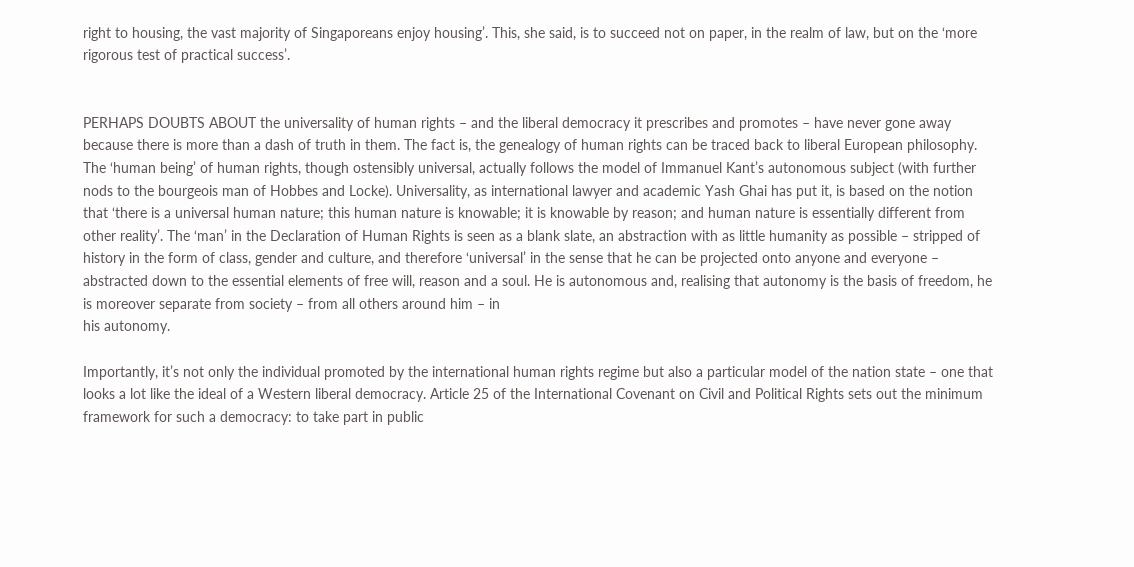right to housing, the vast majority of Singaporeans enjoy housing’. This, she said, is to succeed not on paper, in the realm of law, but on the ‘more rigorous test of practical success’.


PERHAPS DOUBTS ABOUT the universality of human rights – and the liberal democracy it prescribes and promotes – have never gone away because there is more than a dash of truth in them. The fact is, the genealogy of human rights can be traced back to liberal European philosophy. The ‘human being’ of human rights, though ostensibly universal, actually follows the model of Immanuel Kant’s autonomous subject (with further nods to the bourgeois man of Hobbes and Locke). Universality, as international lawyer and academic Yash Ghai has put it, is based on the notion that ‘there is a universal human nature; this human nature is knowable; it is knowable by reason; and human nature is essentially different from other reality’. The ‘man’ in the Declaration of Human Rights is seen as a blank slate, an abstraction with as little humanity as possible – stripped of history in the form of class, gender and culture, and therefore ‘universal’ in the sense that he can be projected onto anyone and everyone – abstracted down to the essential elements of free will, reason and a soul. He is autonomous and, realising that autonomy is the basis of freedom, he is moreover separate from society – from all others around him – in
his autonomy.

Importantly, it’s not only the individual promoted by the international human rights regime but also a particular model of the nation state – one that looks a lot like the ideal of a Western liberal democracy. Article 25 of the International Covenant on Civil and Political Rights sets out the minimum framework for such a democracy: to take part in public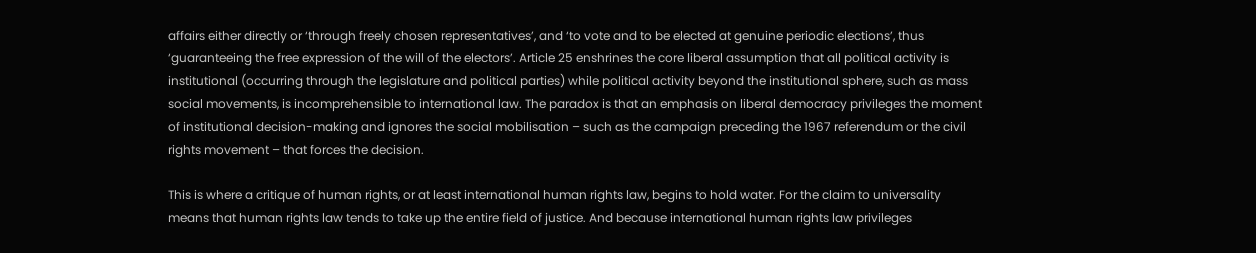affairs either directly or ‘through freely chosen representatives’, and ‘to vote and to be elected at genuine periodic elections’, thus ‘guaranteeing the free expression of the will of the electors’. Article 25 enshrines the core liberal assumption that all political activity is institutional (occurring through the legislature and political parties) while political activity beyond the institutional sphere, such as mass social movements, is incomprehensible to international law. The paradox is that an emphasis on liberal democracy privileges the moment of institutional decision-making and ignores the social mobilisation – such as the campaign preceding the 1967 referendum or the civil rights movement – that forces the decision.

This is where a critique of human rights, or at least international human rights law, begins to hold water. For the claim to universality means that human rights law tends to take up the entire field of justice. And because international human rights law privileges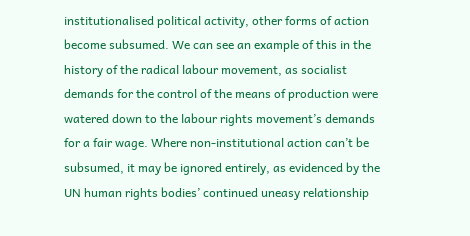institutionalised political activity, other forms of action become subsumed. We can see an example of this in the history of the radical labour movement, as socialist demands for the control of the means of production were watered down to the labour rights movement’s demands for a fair wage. Where non-institutional action can’t be subsumed, it may be ignored entirely, as evidenced by the UN human rights bodies’ continued uneasy relationship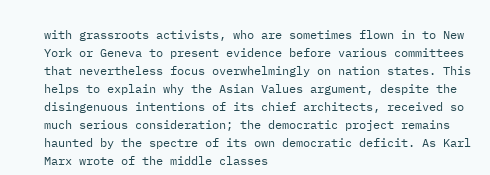with grassroots activists, who are sometimes flown in to New York or Geneva to present evidence before various committees that nevertheless focus overwhelmingly on nation states. This helps to explain why the Asian Values argument, despite the disingenuous intentions of its chief architects, received so much serious consideration; the democratic project remains haunted by the spectre of its own democratic deficit. As Karl Marx wrote of the middle classes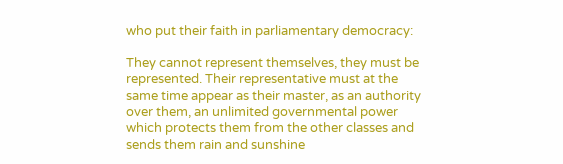who put their faith in parliamentary democracy:

They cannot represent themselves, they must be represented. Their representative must at the same time appear as their master, as an authority over them, an unlimited governmental power which protects them from the other classes and sends them rain and sunshine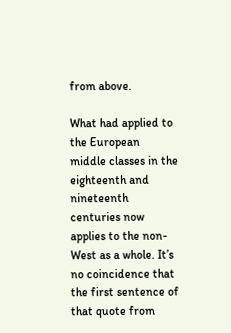from above.

What had applied to the European middle classes in the eighteenth and nineteenth centuries now applies to the non-West as a whole. It’s no coincidence that the first sentence of that quote from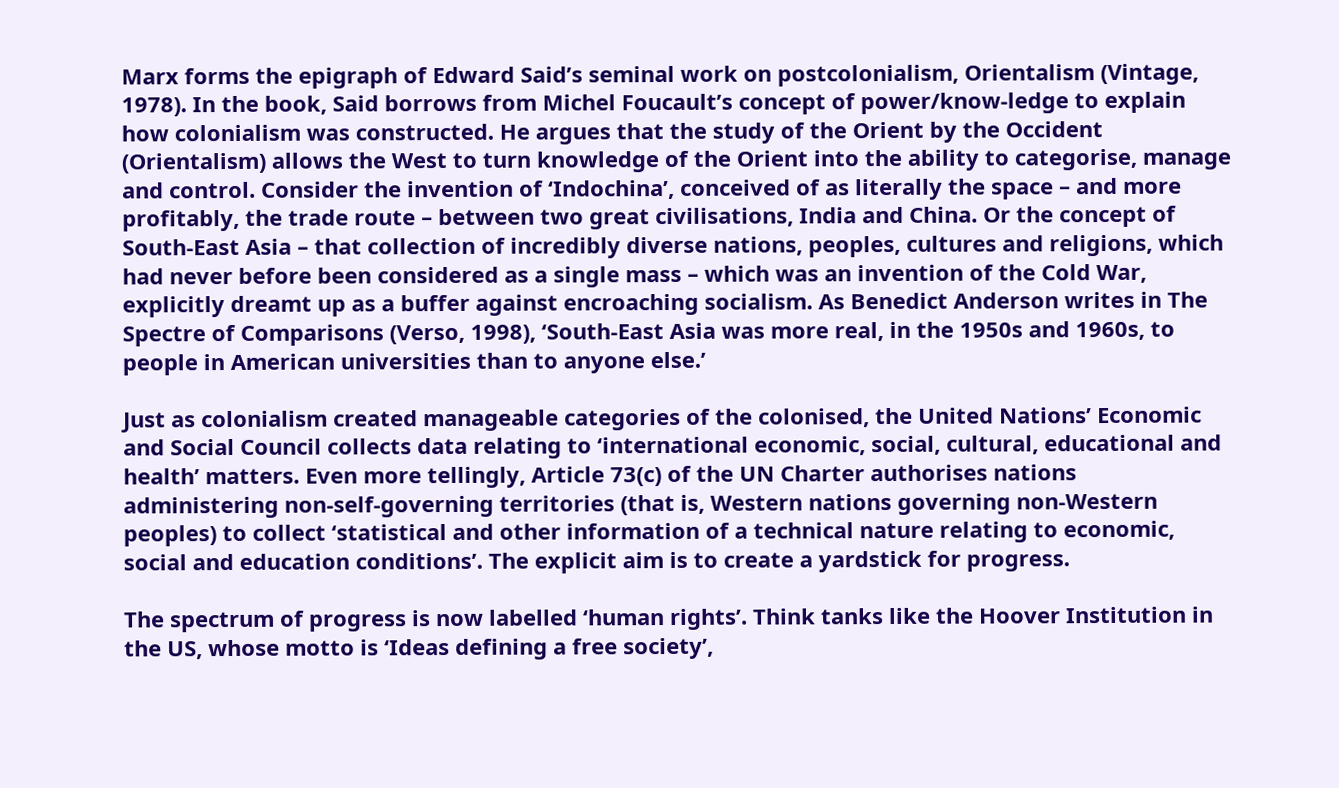Marx forms the epigraph of Edward Said’s seminal work on postcolonialism, Orientalism (Vintage, 1978). In the book, Said borrows from Michel Foucault’s concept of power/know-ledge to explain how colonialism was constructed. He argues that the study of the Orient by the Occident (Orientalism) allows the West to turn knowledge of the Orient into the ability to categorise, manage and control. Consider the invention of ‘Indochina’, conceived of as literally the space – and more profitably, the trade route – between two great civilisations, India and China. Or the concept of South-East Asia – that collection of incredibly diverse nations, peoples, cultures and religions, which had never before been considered as a single mass – which was an invention of the Cold War, explicitly dreamt up as a buffer against encroaching socialism. As Benedict Anderson writes in The Spectre of Comparisons (Verso, 1998), ‘South-East Asia was more real, in the 1950s and 1960s, to people in American universities than to anyone else.’

Just as colonialism created manageable categories of the colonised, the United Nations’ Economic and Social Council collects data relating to ‘international economic, social, cultural, educational and health’ matters. Even more tellingly, Article 73(c) of the UN Charter authorises nations administering non-self-governing territories (that is, Western nations governing non-Western peoples) to collect ‘statistical and other information of a technical nature relating to economic, social and education conditions’. The explicit aim is to create a yardstick for progress.

The spectrum of progress is now labelled ‘human rights’. Think tanks like the Hoover Institution in the US, whose motto is ‘Ideas defining a free society’,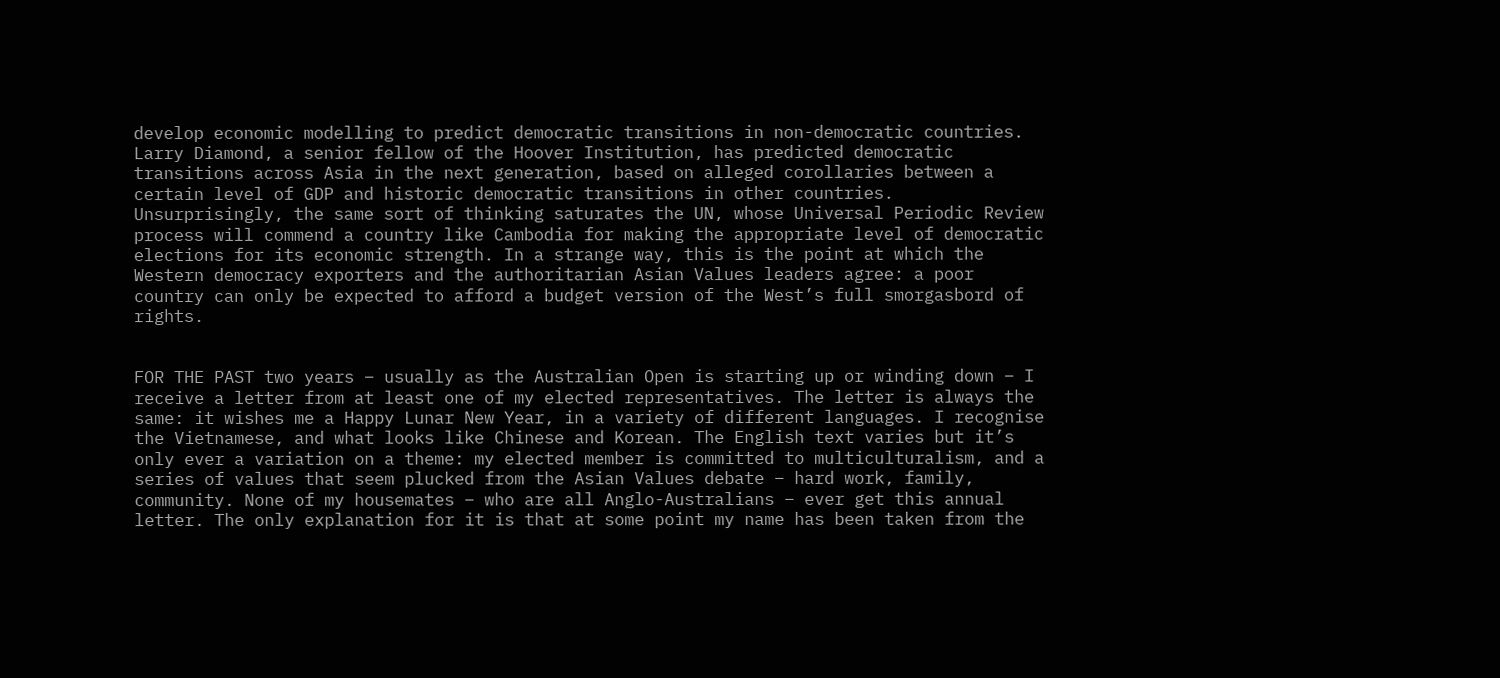develop economic modelling to predict democratic transitions in non-democratic countries. Larry Diamond, a senior fellow of the Hoover Institution, has predicted democratic transitions across Asia in the next generation, based on alleged corollaries between a certain level of GDP and historic democratic transitions in other countries. Unsurprisingly, the same sort of thinking saturates the UN, whose Universal Periodic Review process will commend a country like Cambodia for making the appropriate level of democratic elections for its economic strength. In a strange way, this is the point at which the Western democracy exporters and the authoritarian Asian Values leaders agree: a poor country can only be expected to afford a budget version of the West’s full smorgasbord of rights.


FOR THE PAST two years – usually as the Australian Open is starting up or winding down – I receive a letter from at least one of my elected representatives. The letter is always the same: it wishes me a Happy Lunar New Year, in a variety of different languages. I recognise the Vietnamese, and what looks like Chinese and Korean. The English text varies but it’s only ever a variation on a theme: my elected member is committed to multiculturalism, and a series of values that seem plucked from the Asian Values debate – hard work, family, community. None of my housemates – who are all Anglo-Australians – ever get this annual letter. The only explanation for it is that at some point my name has been taken from the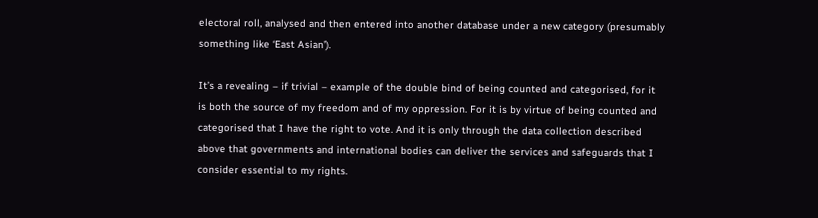electoral roll, analysed and then entered into another database under a new category (presumably something like ‘East Asian’).

It’s a revealing – if trivial – example of the double bind of being counted and categorised, for it is both the source of my freedom and of my oppression. For it is by virtue of being counted and categorised that I have the right to vote. And it is only through the data collection described above that governments and international bodies can deliver the services and safeguards that I consider essential to my rights.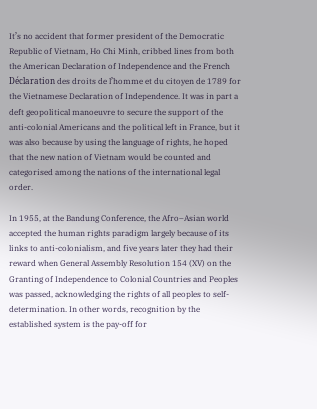It’s no accident that former president of the Democratic Republic of Vietnam, Ho Chi Minh, cribbed lines from both the American Declaration of Independence and the French Déclaration des droits de l’homme et du citoyen de 1789 for the Vietnamese Declaration of Independence. It was in part a deft geopolitical manoeuvre to secure the support of the anti-colonial Americans and the political left in France, but it was also because by using the language of rights, he hoped that the new nation of Vietnam would be counted and categorised among the nations of the international legal order.

In 1955, at the Bandung Conference, the Afro–Asian world accepted the human rights paradigm largely because of its links to anti-colonialism, and five years later they had their reward when General Assembly Resolution 154 (XV) on the Granting of Independence to Colonial Countries and Peoples was passed, acknowledging the rights of all peoples to self-determination. In other words, recognition by the established system is the pay-off for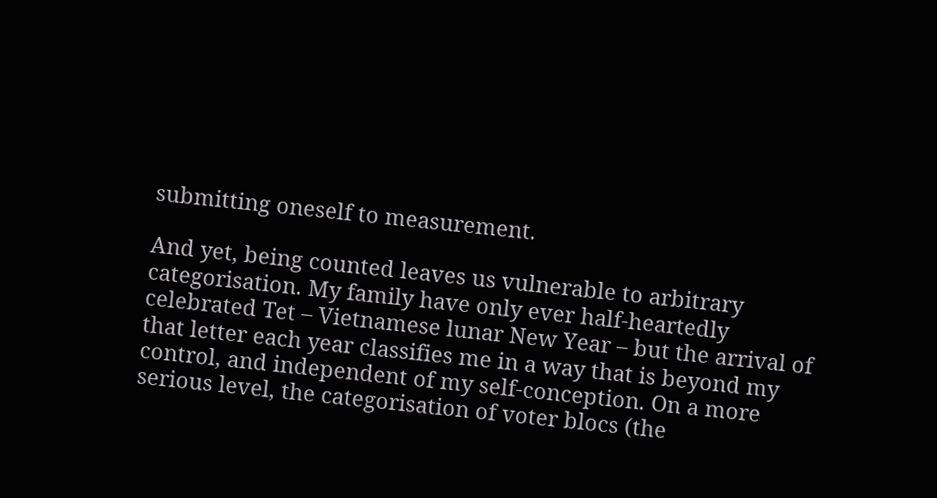submitting oneself to measurement.

And yet, being counted leaves us vulnerable to arbitrary categorisation. My family have only ever half-heartedly celebrated Tet – Vietnamese lunar New Year – but the arrival of that letter each year classifies me in a way that is beyond my control, and independent of my self-conception. On a more serious level, the categorisation of voter blocs (the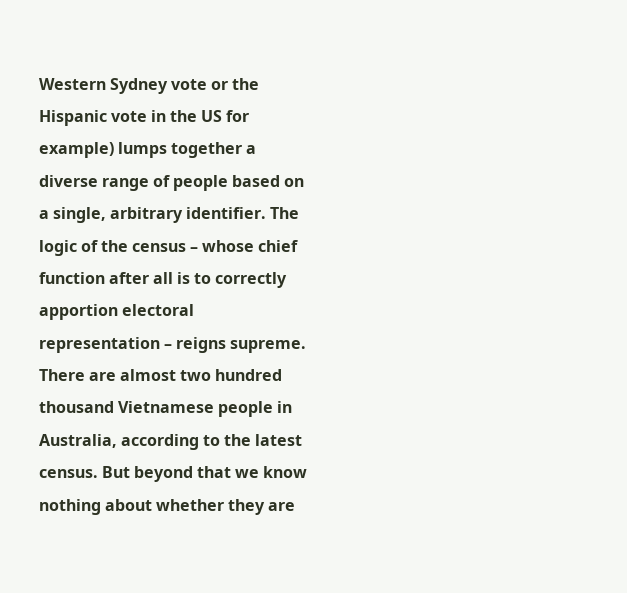Western Sydney vote or the Hispanic vote in the US for example) lumps together a diverse range of people based on a single, arbitrary identifier. The logic of the census – whose chief function after all is to correctly apportion electoral representation – reigns supreme. There are almost two hundred thousand Vietnamese people in Australia, according to the latest census. But beyond that we know nothing about whether they are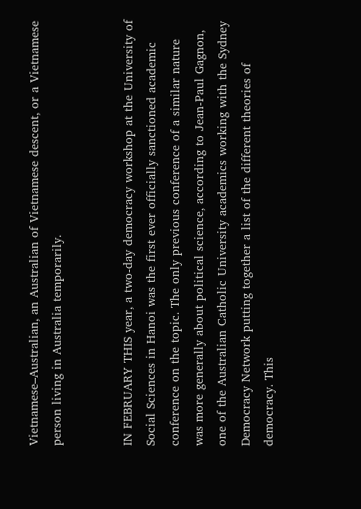Vietnamese–Australian, an Australian of Vietnamese descent, or a Vietnamese person living in Australia temporarily.


IN FEBRUARY THIS year, a two-day democracy workshop at the University of Social Sciences in Hanoi was the first ever officially sanctioned academic conference on the topic. The only previous conference of a similar nature was more generally about political science, according to Jean-Paul Gagnon, one of the Australian Catholic University academics working with the Sydney Democracy Network putting together a list of the different theories of democracy. This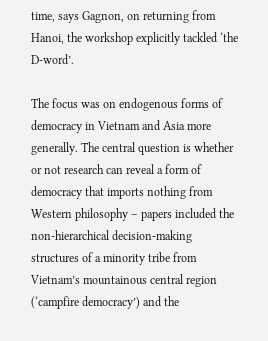time, says Gagnon, on returning from Hanoi, the workshop explicitly tackled ‘the D-word’.

The focus was on endogenous forms of democracy in Vietnam and Asia more generally. The central question is whether or not research can reveal a form of democracy that imports nothing from Western philosophy – papers included the non-hierarchical decision-making structures of a minority tribe from Vietnam’s mountainous central region (‘campfire democracy’) and the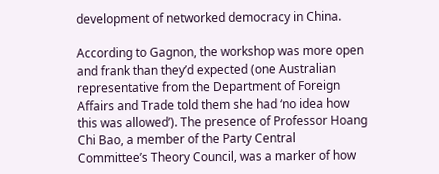development of networked democracy in China.

According to Gagnon, the workshop was more open and frank than they’d expected (one Australian representative from the Department of Foreign Affairs and Trade told them she had ‘no idea how this was allowed’). The presence of Professor Hoang Chi Bao, a member of the Party Central Committee’s Theory Council, was a marker of how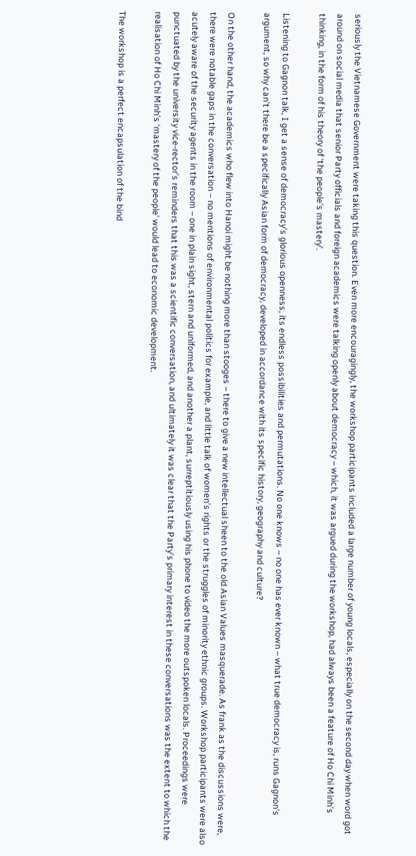seriously the Vietnamese Government were taking this question. Even more encouragingly, the workshop participants included a large number of young locals, especially on the second day when word got around on social media that senior Party officials and foreign academics were talking openly about democracy – which, it was argued during the workshop, had always been a feature of Ho Chi Minh’s thinking, in the form of his theory of ‘the people’s mastery’.

Listening to Gagnon talk, I get a sense of democracy’s glorious openness, its endless possibilities and permutations. No one knows – no one has ever known – what true democracy is, runs Gagnon’s argument, so why can’t there be a specifically Asian form of democracy, developed in accordance with its specific history, geography and culture?

On the other hand, the academics who flew into Hanoi might be nothing more than stooges – there to give a new intellectual sheen to the old Asian Values masquerade. As frank as the discussions were, there were notable gaps in the conversation – no mentions of environmental politics for example, and little talk of women’s rights or the struggles of minority ethnic groups. Workshop participants were also acutely aware of the security agents in the room – one in plain sight, stern and uniformed, and another a plant, surreptitiously using his phone to video the more outspoken locals. Proceedings were punctuated by the university vice-rector’s reminders that this was a scientific conversation, and ultimately it was clear that the Party’s primary interest in these conversations was the extent to which the realisation of Ho Chi Minh’s ‘mastery of the people’ would lead to economic development.

The workshop is a perfect encapsulation of the bind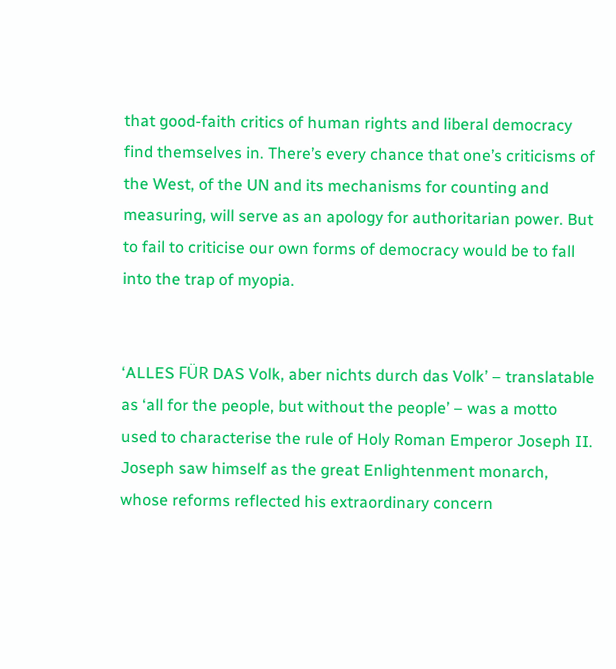that good-faith critics of human rights and liberal democracy find themselves in. There’s every chance that one’s criticisms of the West, of the UN and its mechanisms for counting and measuring, will serve as an apology for authoritarian power. But to fail to criticise our own forms of democracy would be to fall into the trap of myopia.


‘ALLES FÜR DAS Volk, aber nichts durch das Volk’ – translatable as ‘all for the people, but without the people’ – was a motto used to characterise the rule of Holy Roman Emperor Joseph II. Joseph saw himself as the great Enlightenment monarch, whose reforms reflected his extraordinary concern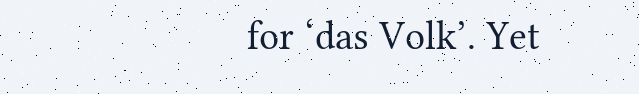for ‘das Volk’. Yet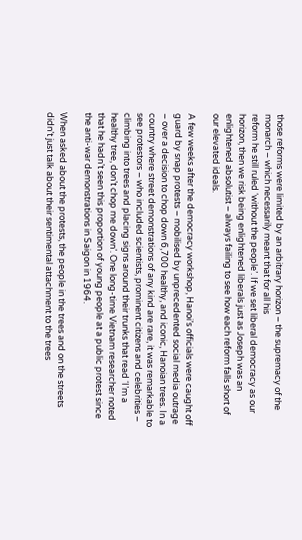those reforms were limited by an arbitrary horizon – the supremacy of the monarch – which necessarily meant that for all his
reform he still ruled ‘without the people’. If we set liberal democracy as our horizon, then we risk being enlightened liberals just as Joseph was an enlightened absolutist – always failing to see how each reform falls short of our elevated ideals.

A few weeks after the democracy workshop, Hanoi’s officials were caught off guard by snap protests – mobilised by unprecedented social media outrage – over a decision to chop down 6,700 healthy, and iconic, Hanoian trees. In a country where street demonstrations of any kind are rare, it was remarkable to see protestors – who included scientists, prominent citizens and celebrities – climbing into trees and placing signs around their trunks that read ‘I’m a healthy tree, don’t chop me down’. One long-time Vietnam researcher noted that he hadn’t seen this proportion of young people at a public protest since the anti-war demonstrations in Saigon in 1964.

When asked about the protests, the people in the trees and on the streets didn’t just talk about their sentimental attachment to the trees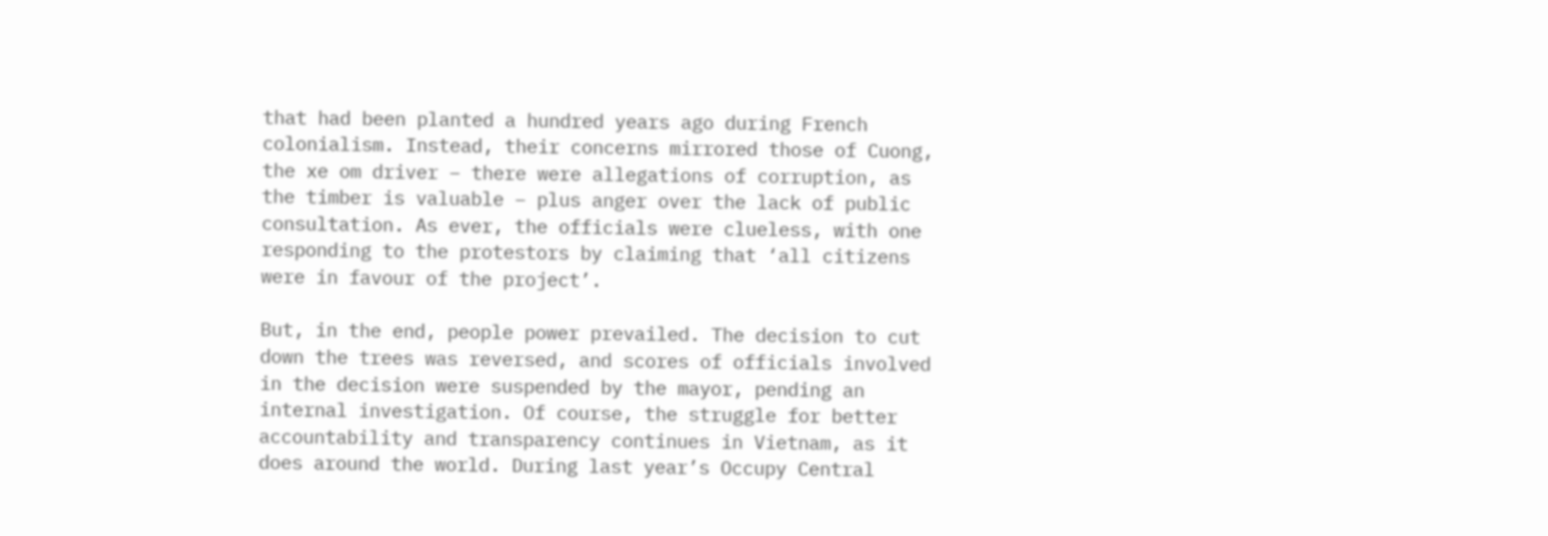that had been planted a hundred years ago during French colonialism. Instead, their concerns mirrored those of Cuong, the xe om driver – there were allegations of corruption, as the timber is valuable – plus anger over the lack of public consultation. As ever, the officials were clueless, with one responding to the protestors by claiming that ‘all citizens were in favour of the project’.

But, in the end, people power prevailed. The decision to cut down the trees was reversed, and scores of officials involved in the decision were suspended by the mayor, pending an internal investigation. Of course, the struggle for better accountability and transparency continues in Vietnam, as it does around the world. During last year’s Occupy Central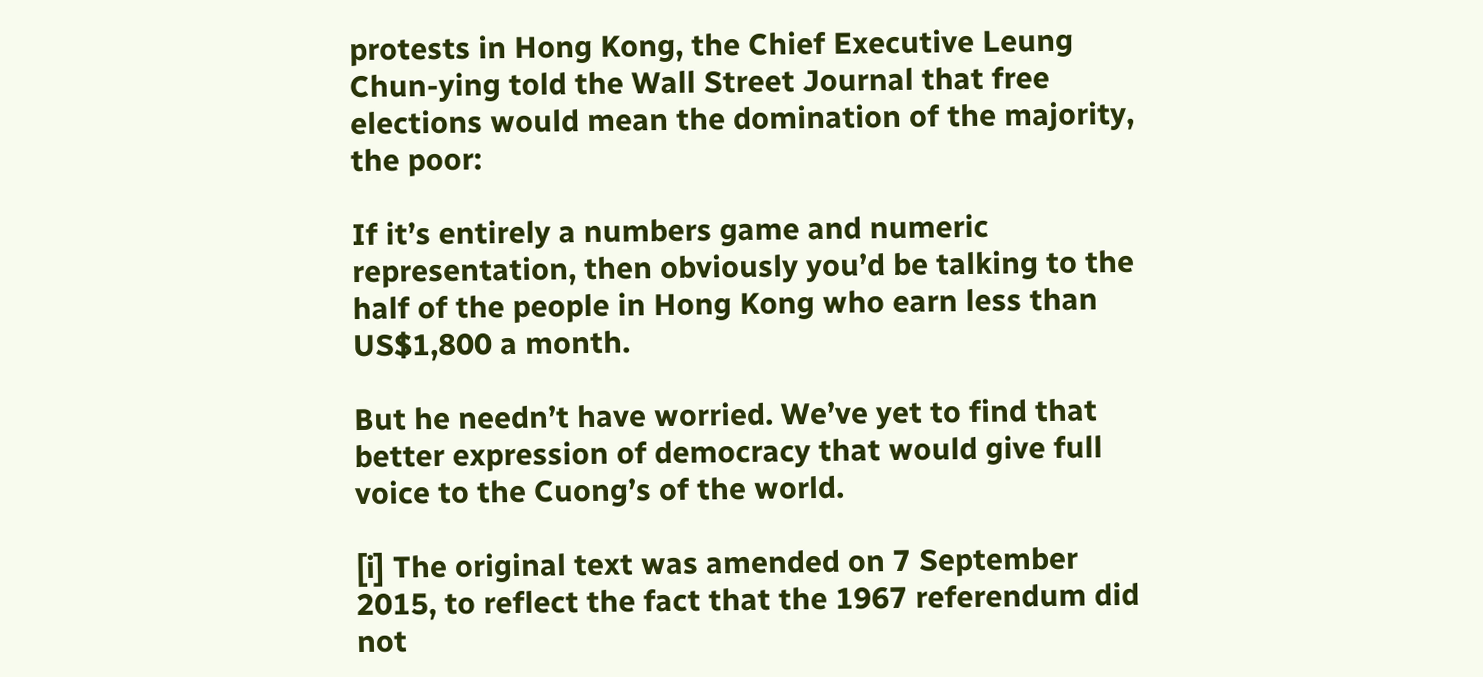protests in Hong Kong, the Chief Executive Leung Chun-ying told the Wall Street Journal that free elections would mean the domination of the majority,
the poor:

If it’s entirely a numbers game and numeric representation, then obviously you’d be talking to the half of the people in Hong Kong who earn less than US$1,800 a month.

But he needn’t have worried. We’ve yet to find that better expression of democracy that would give full voice to the Cuong’s of the world.

[i] The original text was amended on 7 September 2015, to reflect the fact that the 1967 referendum did not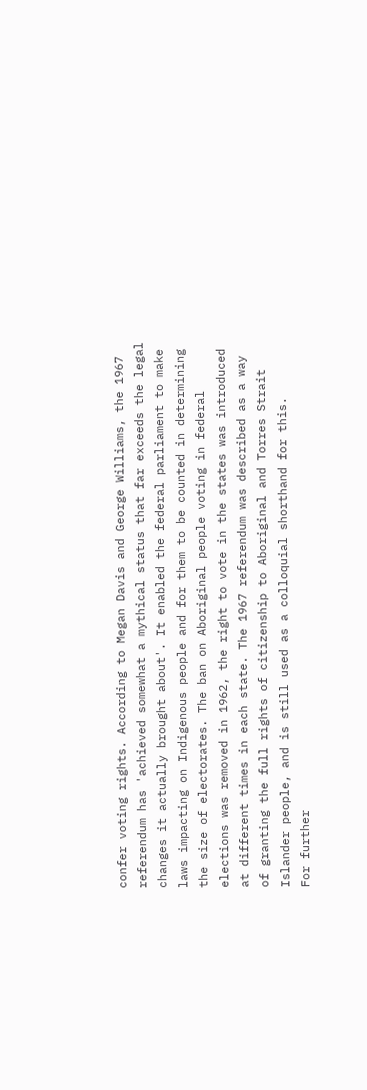confer voting rights. According to Megan Davis and George Williams, the 1967 referendum has 'achieved somewhat a mythical status that far exceeds the legal changes it actually brought about'. It enabled the federal parliament to make laws impacting on Indigenous people and for them to be counted in determining the size of electorates. The ban on Aboriginal people voting in federal elections was removed in 1962, the right to vote in the states was introduced at different times in each state. The 1967 referendum was described as a way of granting the full rights of citizenship to Aboriginal and Torres Strait Islander people, and is still used as a colloquial shorthand for this.
For further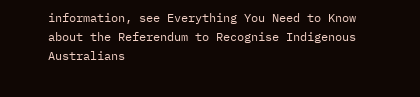information, see Everything You Need to Know about the Referendum to Recognise Indigenous Australians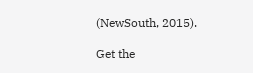(NewSouth, 2015).

Get the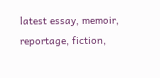latest essay, memoir, reportage, fiction,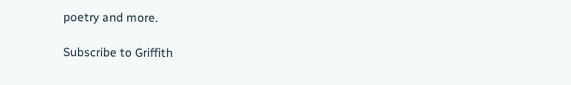poetry and more.

Subscribe to Griffith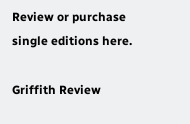Review or purchase single editions here.

Griffith Review